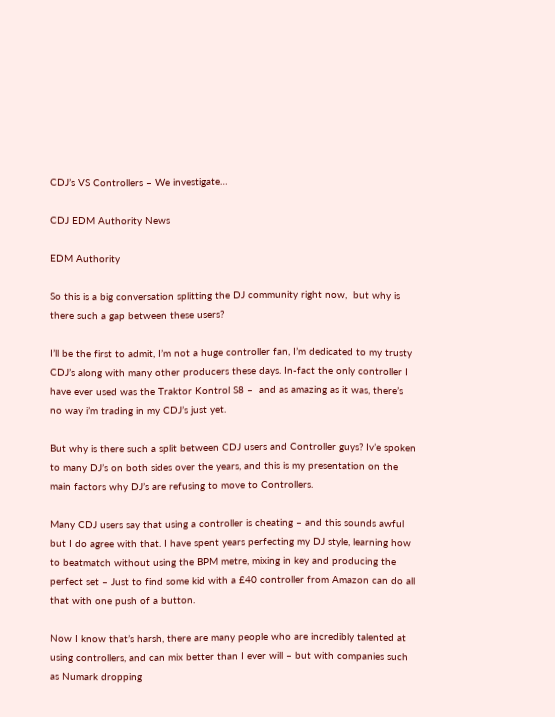CDJ’s VS Controllers – We investigate…

CDJ EDM Authority News

EDM Authority

So this is a big conversation splitting the DJ community right now,  but why is there such a gap between these users?

I’ll be the first to admit, I’m not a huge controller fan, I’m dedicated to my trusty CDJ’s along with many other producers these days. In-fact the only controller I have ever used was the Traktor Kontrol S8 –  and as amazing as it was, there’s no way i’m trading in my CDJ’s just yet.

But why is there such a split between CDJ users and Controller guys? Iv’e spoken to many DJ’s on both sides over the years, and this is my presentation on the main factors why DJ’s are refusing to move to Controllers.

Many CDJ users say that using a controller is cheating – and this sounds awful but I do agree with that. I have spent years perfecting my DJ style, learning how to beatmatch without using the BPM metre, mixing in key and producing the perfect set – Just to find some kid with a £40 controller from Amazon can do all that with one push of a button.

Now I know that’s harsh, there are many people who are incredibly talented at using controllers, and can mix better than I ever will – but with companies such as Numark dropping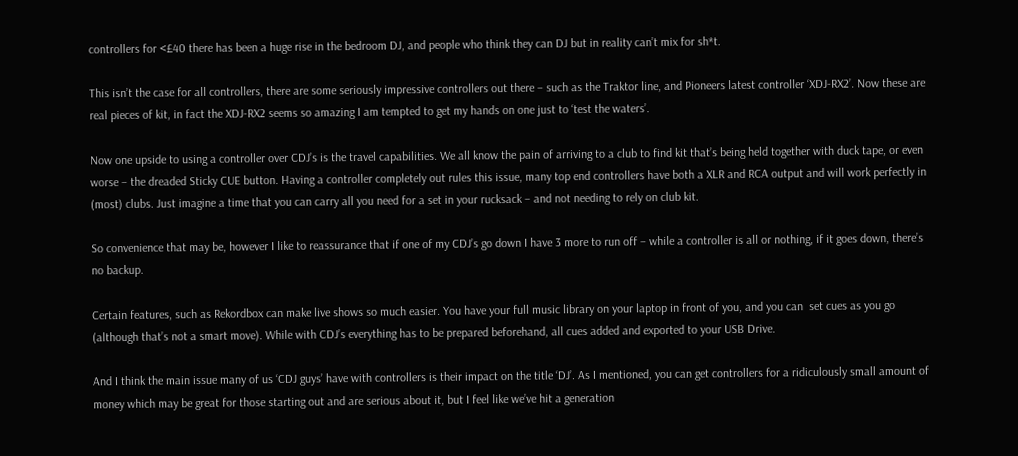controllers for <£40 there has been a huge rise in the bedroom DJ, and people who think they can DJ but in reality can’t mix for sh*t.

This isn’t the case for all controllers, there are some seriously impressive controllers out there – such as the Traktor line, and Pioneers latest controller ‘XDJ-RX2’. Now these are real pieces of kit, in fact the XDJ-RX2 seems so amazing I am tempted to get my hands on one just to ‘test the waters’.

Now one upside to using a controller over CDJ’s is the travel capabilities. We all know the pain of arriving to a club to find kit that’s being held together with duck tape, or even worse – the dreaded Sticky CUE button. Having a controller completely out rules this issue, many top end controllers have both a XLR and RCA output and will work perfectly in (most) clubs. Just imagine a time that you can carry all you need for a set in your rucksack – and not needing to rely on club kit.

So convenience that may be, however I like to reassurance that if one of my CDJ’s go down I have 3 more to run off – while a controller is all or nothing, if it goes down, there’s no backup.

Certain features, such as Rekordbox can make live shows so much easier. You have your full music library on your laptop in front of you, and you can  set cues as you go (although that’s not a smart move). While with CDJ’s everything has to be prepared beforehand, all cues added and exported to your USB Drive.

And I think the main issue many of us ‘CDJ guys’ have with controllers is their impact on the title ‘DJ’. As I mentioned, you can get controllers for a ridiculously small amount of money which may be great for those starting out and are serious about it, but I feel like we’ve hit a generation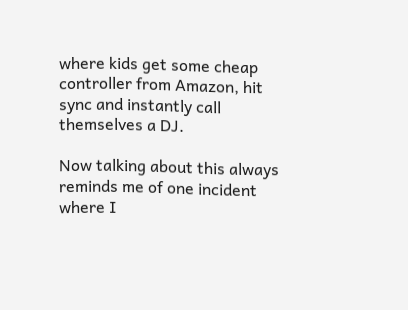where kids get some cheap controller from Amazon, hit sync and instantly call themselves a DJ.

Now talking about this always reminds me of one incident where I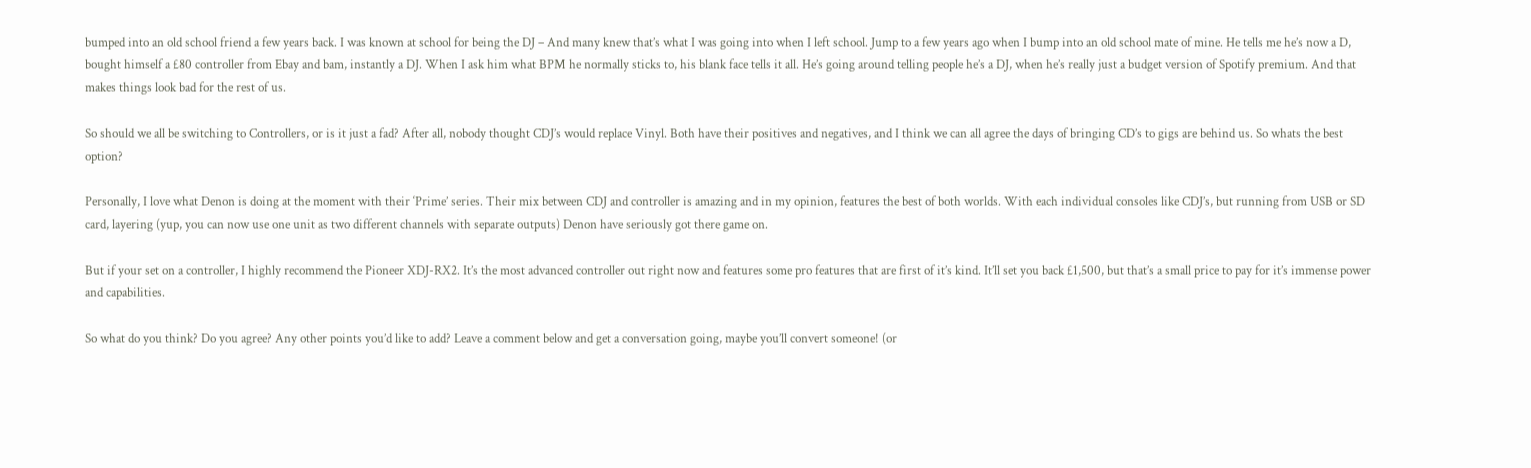bumped into an old school friend a few years back. I was known at school for being the DJ – And many knew that’s what I was going into when I left school. Jump to a few years ago when I bump into an old school mate of mine. He tells me he’s now a D, bought himself a £80 controller from Ebay and bam, instantly a DJ. When I ask him what BPM he normally sticks to, his blank face tells it all. He’s going around telling people he’s a DJ, when he’s really just a budget version of Spotify premium. And that makes things look bad for the rest of us.

So should we all be switching to Controllers, or is it just a fad? After all, nobody thought CDJ’s would replace Vinyl. Both have their positives and negatives, and I think we can all agree the days of bringing CD’s to gigs are behind us. So whats the best option?

Personally, I love what Denon is doing at the moment with their ‘Prime’ series. Their mix between CDJ and controller is amazing and in my opinion, features the best of both worlds. With each individual consoles like CDJ’s, but running from USB or SD card, layering (yup, you can now use one unit as two different channels with separate outputs) Denon have seriously got there game on.

But if your set on a controller, I highly recommend the Pioneer XDJ-RX2. It’s the most advanced controller out right now and features some pro features that are first of it’s kind. It’ll set you back £1,500, but that’s a small price to pay for it’s immense power and capabilities.

So what do you think? Do you agree? Any other points you’d like to add? Leave a comment below and get a conversation going, maybe you’ll convert someone! (or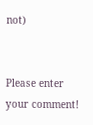not)


Please enter your comment!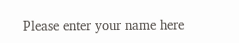Please enter your name here